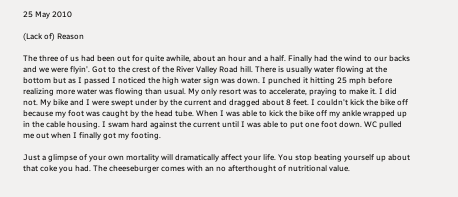25 May 2010

(Lack of) Reason

The three of us had been out for quite awhile, about an hour and a half. Finally had the wind to our backs and we were flyin'. Got to the crest of the River Valley Road hill. There is usually water flowing at the bottom but as I passed I noticed the high water sign was down. I punched it hitting 25 mph before realizing more water was flowing than usual. My only resort was to accelerate, praying to make it. I did not. My bike and I were swept under by the current and dragged about 8 feet. I couldn't kick the bike off because my foot was caught by the head tube. When I was able to kick the bike off my ankle wrapped up in the cable housing. I swam hard against the current until I was able to put one foot down. WC pulled me out when I finally got my footing.

Just a glimpse of your own mortality will dramatically affect your life. You stop beating yourself up about that coke you had. The cheeseburger comes with an no afterthought of nutritional value.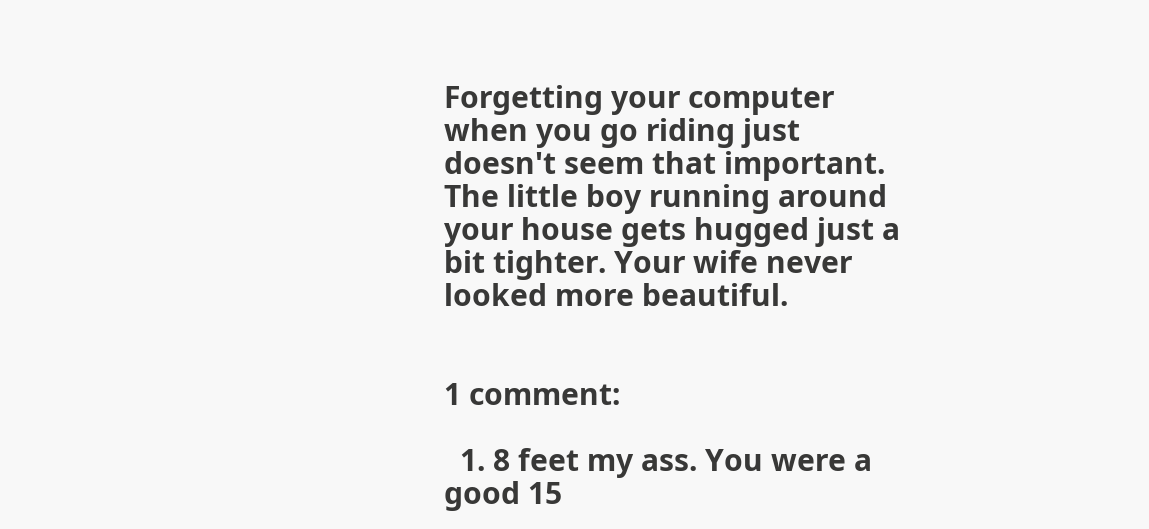Forgetting your computer when you go riding just doesn't seem that important. The little boy running around your house gets hugged just a bit tighter. Your wife never looked more beautiful.


1 comment:

  1. 8 feet my ass. You were a good 15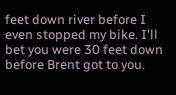feet down river before I even stopped my bike. I'll bet you were 30 feet down before Brent got to you.